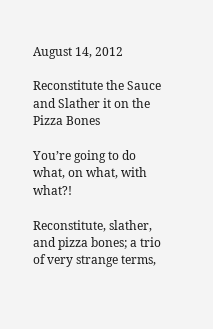August 14, 2012

Reconstitute the Sauce and Slather it on the Pizza Bones

You’re going to do what, on what, with what?!

Reconstitute, slather, and pizza bones; a trio of very strange terms,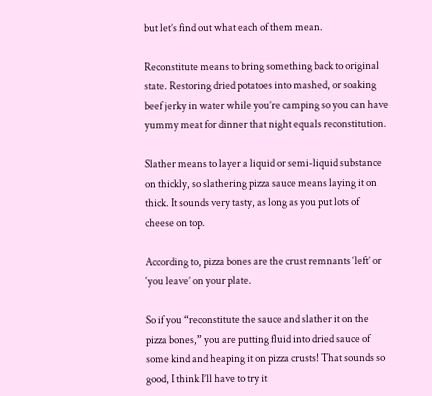but let’s find out what each of them mean.

Reconstitute means to bring something back to original state. Restoring dried potatoes into mashed, or soaking beef jerky in water while you’re camping so you can have yummy meat for dinner that night equals reconstitution.

Slather means to layer a liquid or semi-liquid substance on thickly, so slathering pizza sauce means laying it on thick. It sounds very tasty, as long as you put lots of cheese on top.

According to, pizza bones are the crust remnants ‘left’ or ‘you leave’ on your plate.

So if you “reconstitute the sauce and slather it on the pizza bones,” you are putting fluid into dried sauce of some kind and heaping it on pizza crusts! That sounds so good, I think I’ll have to try it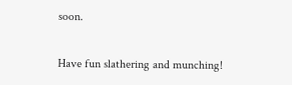soon.

Have fun slathering and munching!